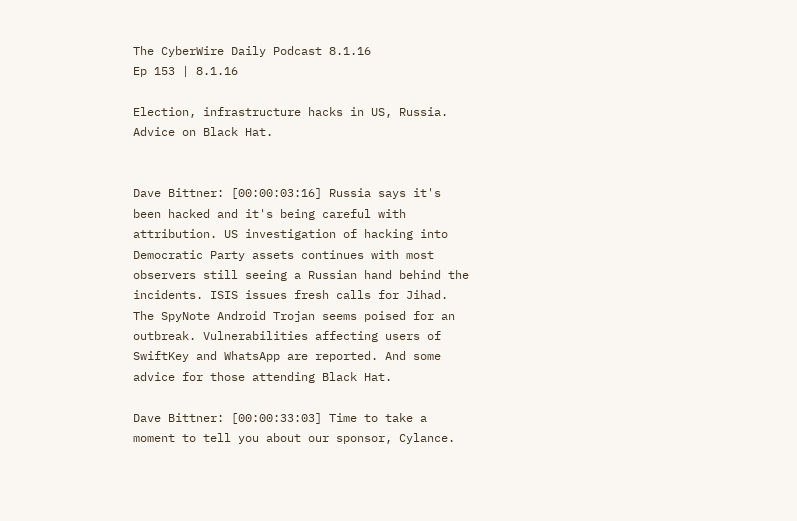The CyberWire Daily Podcast 8.1.16
Ep 153 | 8.1.16

Election, infrastructure hacks in US, Russia. Advice on Black Hat.


Dave Bittner: [00:00:03:16] Russia says it's been hacked and it's being careful with attribution. US investigation of hacking into Democratic Party assets continues with most observers still seeing a Russian hand behind the incidents. ISIS issues fresh calls for Jihad. The SpyNote Android Trojan seems poised for an outbreak. Vulnerabilities affecting users of SwiftKey and WhatsApp are reported. And some advice for those attending Black Hat.

Dave Bittner: [00:00:33:03] Time to take a moment to tell you about our sponsor, Cylance.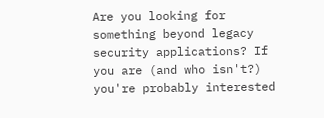Are you looking for something beyond legacy security applications? If you are (and who isn't?) you're probably interested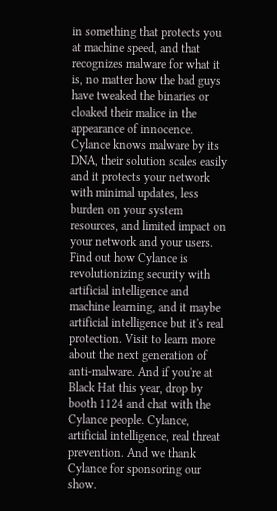in something that protects you at machine speed, and that recognizes malware for what it is, no matter how the bad guys have tweaked the binaries or cloaked their malice in the appearance of innocence. Cylance knows malware by its DNA, their solution scales easily and it protects your network with minimal updates, less burden on your system resources, and limited impact on your network and your users. Find out how Cylance is revolutionizing security with artificial intelligence and machine learning, and it maybe artificial intelligence but it's real protection. Visit to learn more about the next generation of anti-malware. And if you're at Black Hat this year, drop by booth 1124 and chat with the Cylance people. Cylance, artificial intelligence, real threat prevention. And we thank Cylance for sponsoring our show.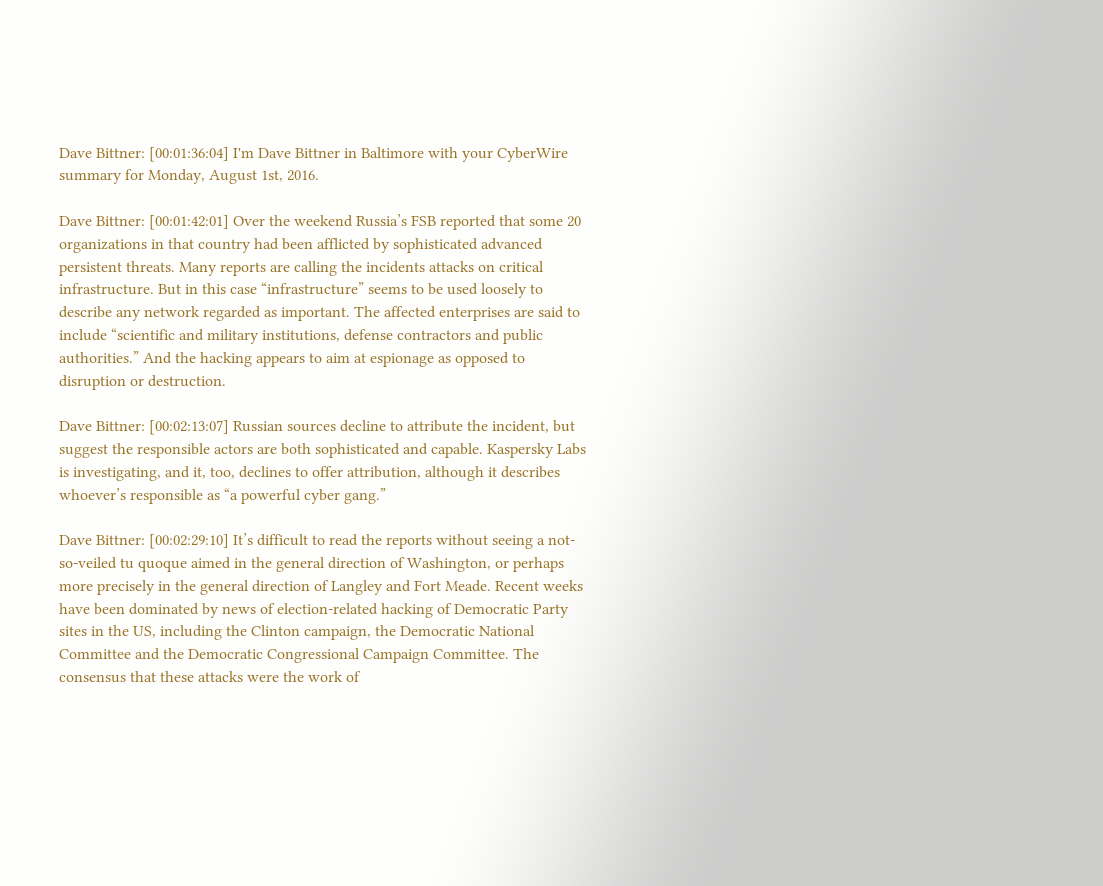Dave Bittner: [00:01:36:04] I'm Dave Bittner in Baltimore with your CyberWire summary for Monday, August 1st, 2016.

Dave Bittner: [00:01:42:01] Over the weekend Russia’s FSB reported that some 20 organizations in that country had been afflicted by sophisticated advanced persistent threats. Many reports are calling the incidents attacks on critical infrastructure. But in this case “infrastructure” seems to be used loosely to describe any network regarded as important. The affected enterprises are said to include “scientific and military institutions, defense contractors and public authorities.” And the hacking appears to aim at espionage as opposed to disruption or destruction.

Dave Bittner: [00:02:13:07] Russian sources decline to attribute the incident, but suggest the responsible actors are both sophisticated and capable. Kaspersky Labs is investigating, and it, too, declines to offer attribution, although it describes whoever’s responsible as “a powerful cyber gang.”

Dave Bittner: [00:02:29:10] It’s difficult to read the reports without seeing a not-so-veiled tu quoque aimed in the general direction of Washington, or perhaps more precisely in the general direction of Langley and Fort Meade. Recent weeks have been dominated by news of election-related hacking of Democratic Party sites in the US, including the Clinton campaign, the Democratic National Committee and the Democratic Congressional Campaign Committee. The consensus that these attacks were the work of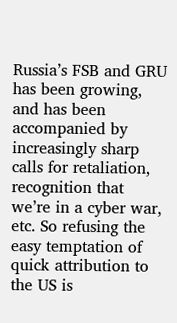Russia’s FSB and GRU has been growing, and has been accompanied by increasingly sharp calls for retaliation, recognition that we’re in a cyber war, etc. So refusing the easy temptation of quick attribution to the US is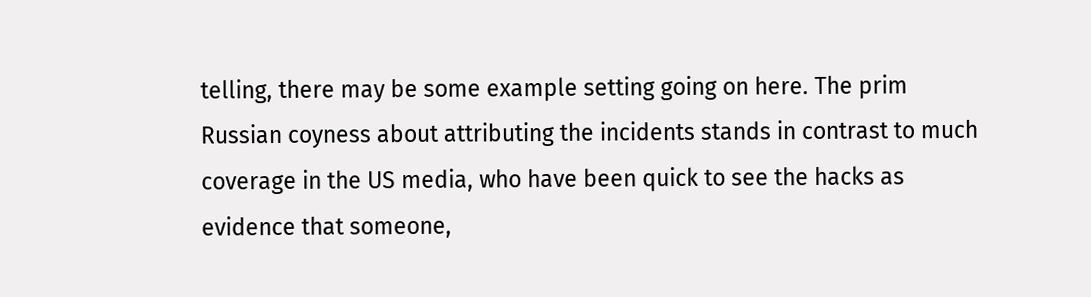telling, there may be some example setting going on here. The prim Russian coyness about attributing the incidents stands in contrast to much coverage in the US media, who have been quick to see the hacks as evidence that someone,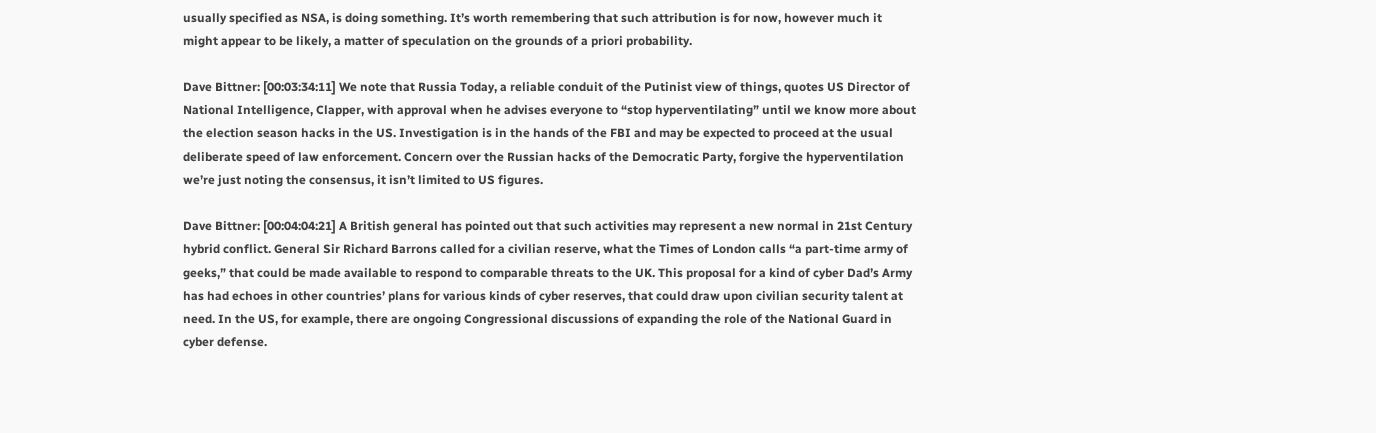usually specified as NSA, is doing something. It’s worth remembering that such attribution is for now, however much it might appear to be likely, a matter of speculation on the grounds of a priori probability.

Dave Bittner: [00:03:34:11] We note that Russia Today, a reliable conduit of the Putinist view of things, quotes US Director of National Intelligence, Clapper, with approval when he advises everyone to “stop hyperventilating” until we know more about the election season hacks in the US. Investigation is in the hands of the FBI and may be expected to proceed at the usual deliberate speed of law enforcement. Concern over the Russian hacks of the Democratic Party, forgive the hyperventilation we’re just noting the consensus, it isn’t limited to US figures.

Dave Bittner: [00:04:04:21] A British general has pointed out that such activities may represent a new normal in 21st Century hybrid conflict. General Sir Richard Barrons called for a civilian reserve, what the Times of London calls “a part-time army of geeks,” that could be made available to respond to comparable threats to the UK. This proposal for a kind of cyber Dad’s Army has had echoes in other countries’ plans for various kinds of cyber reserves, that could draw upon civilian security talent at need. In the US, for example, there are ongoing Congressional discussions of expanding the role of the National Guard in cyber defense.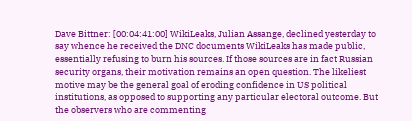Dave Bittner: [00:04:41:00] WikiLeaks, Julian Assange, declined yesterday to say whence he received the DNC documents WikiLeaks has made public, essentially refusing to burn his sources. If those sources are in fact Russian security organs, their motivation remains an open question. The likeliest motive may be the general goal of eroding confidence in US political institutions, as opposed to supporting any particular electoral outcome. But the observers who are commenting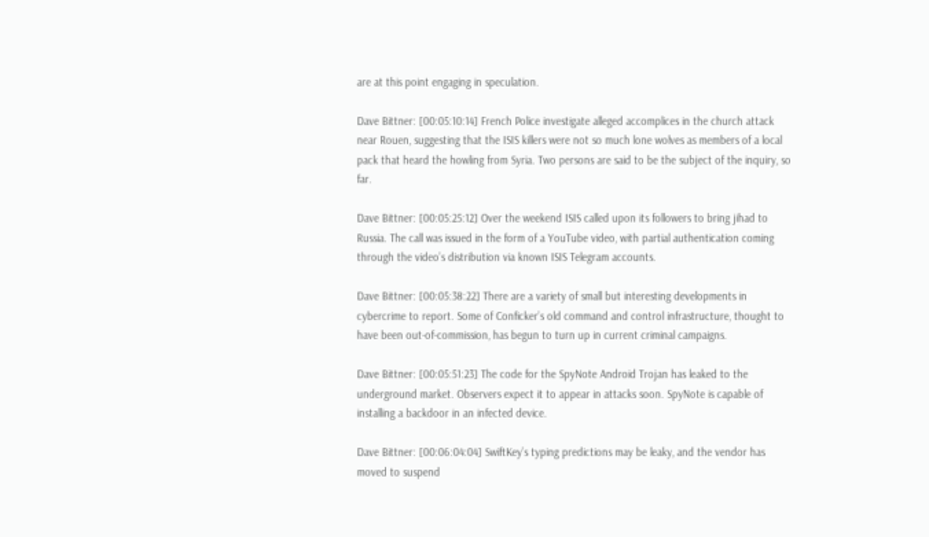are at this point engaging in speculation.

Dave Bittner: [00:05:10:14] French Police investigate alleged accomplices in the church attack near Rouen, suggesting that the ISIS killers were not so much lone wolves as members of a local pack that heard the howling from Syria. Two persons are said to be the subject of the inquiry, so far.

Dave Bittner: [00:05:25:12] Over the weekend ISIS called upon its followers to bring jihad to Russia. The call was issued in the form of a YouTube video, with partial authentication coming through the video’s distribution via known ISIS Telegram accounts.

Dave Bittner: [00:05:38:22] There are a variety of small but interesting developments in cybercrime to report. Some of Conficker’s old command and control infrastructure, thought to have been out-of-commission, has begun to turn up in current criminal campaigns.

Dave Bittner: [00:05:51:23] The code for the SpyNote Android Trojan has leaked to the underground market. Observers expect it to appear in attacks soon. SpyNote is capable of installing a backdoor in an infected device.

Dave Bittner: [00:06:04:04] SwiftKey’s typing predictions may be leaky, and the vendor has moved to suspend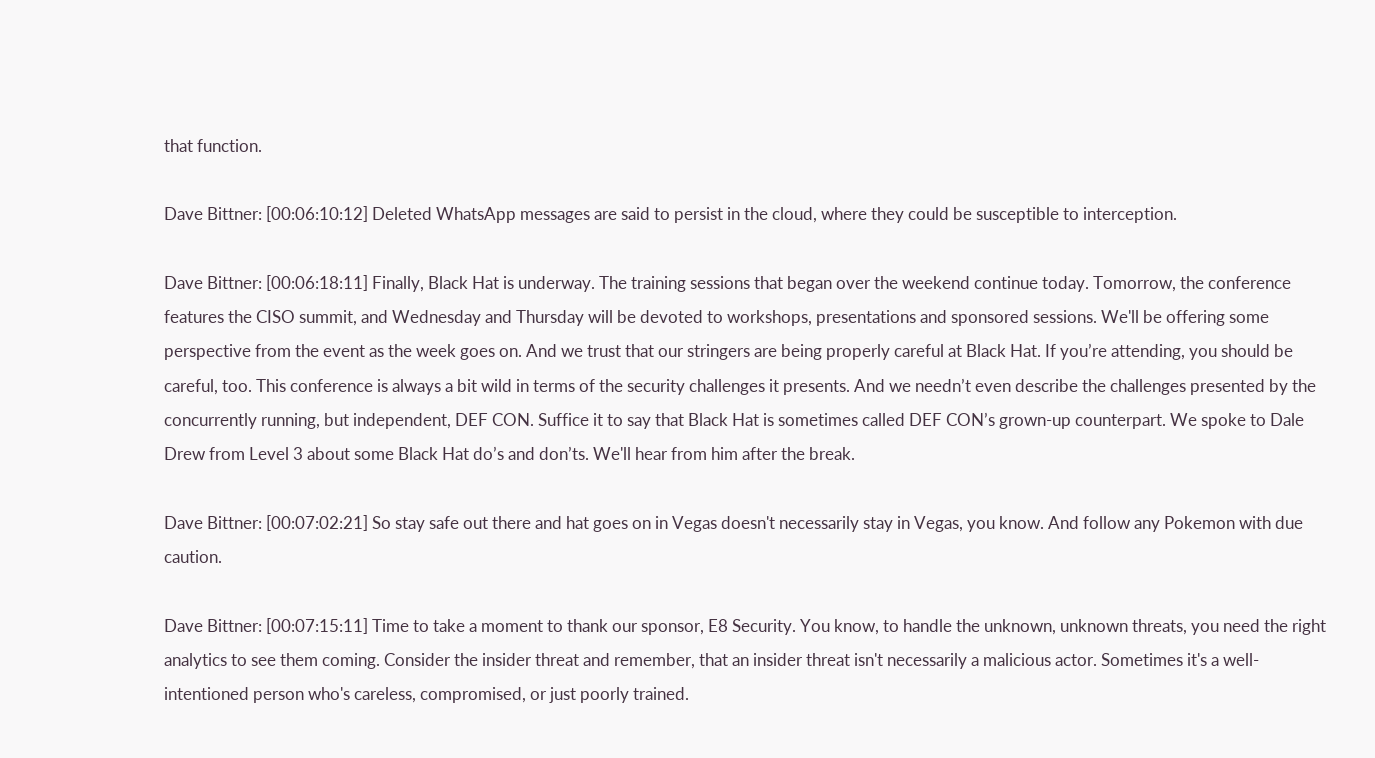that function.

Dave Bittner: [00:06:10:12] Deleted WhatsApp messages are said to persist in the cloud, where they could be susceptible to interception.

Dave Bittner: [00:06:18:11] Finally, Black Hat is underway. The training sessions that began over the weekend continue today. Tomorrow, the conference features the CISO summit, and Wednesday and Thursday will be devoted to workshops, presentations and sponsored sessions. We'll be offering some perspective from the event as the week goes on. And we trust that our stringers are being properly careful at Black Hat. If you’re attending, you should be careful, too. This conference is always a bit wild in terms of the security challenges it presents. And we needn’t even describe the challenges presented by the concurrently running, but independent, DEF CON. Suffice it to say that Black Hat is sometimes called DEF CON’s grown-up counterpart. We spoke to Dale Drew from Level 3 about some Black Hat do’s and don’ts. We'll hear from him after the break.

Dave Bittner: [00:07:02:21] So stay safe out there and hat goes on in Vegas doesn't necessarily stay in Vegas, you know. And follow any Pokemon with due caution.

Dave Bittner: [00:07:15:11] Time to take a moment to thank our sponsor, E8 Security. You know, to handle the unknown, unknown threats, you need the right analytics to see them coming. Consider the insider threat and remember, that an insider threat isn't necessarily a malicious actor. Sometimes it's a well-intentioned person who's careless, compromised, or just poorly trained.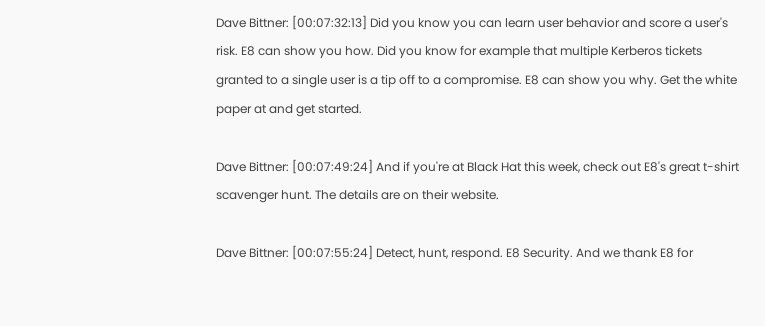Dave Bittner: [00:07:32:13] Did you know you can learn user behavior and score a user's risk. E8 can show you how. Did you know for example that multiple Kerberos tickets granted to a single user is a tip off to a compromise. E8 can show you why. Get the white paper at and get started.

Dave Bittner: [00:07:49:24] And if you're at Black Hat this week, check out E8's great t-shirt scavenger hunt. The details are on their website.

Dave Bittner: [00:07:55:24] Detect, hunt, respond. E8 Security. And we thank E8 for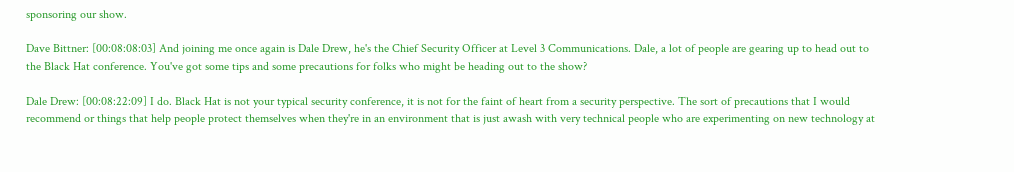sponsoring our show.

Dave Bittner: [00:08:08:03] And joining me once again is Dale Drew, he's the Chief Security Officer at Level 3 Communications. Dale, a lot of people are gearing up to head out to the Black Hat conference. You've got some tips and some precautions for folks who might be heading out to the show?

Dale Drew: [00:08:22:09] I do. Black Hat is not your typical security conference, it is not for the faint of heart from a security perspective. The sort of precautions that I would recommend or things that help people protect themselves when they're in an environment that is just awash with very technical people who are experimenting on new technology at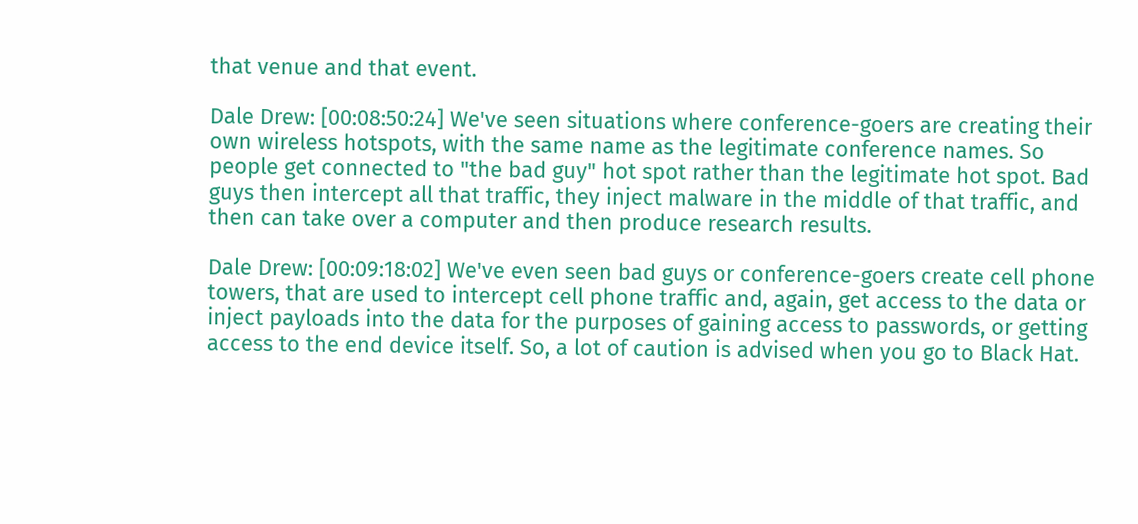that venue and that event.

Dale Drew: [00:08:50:24] We've seen situations where conference-goers are creating their own wireless hotspots, with the same name as the legitimate conference names. So people get connected to "the bad guy" hot spot rather than the legitimate hot spot. Bad guys then intercept all that traffic, they inject malware in the middle of that traffic, and then can take over a computer and then produce research results.

Dale Drew: [00:09:18:02] We've even seen bad guys or conference-goers create cell phone towers, that are used to intercept cell phone traffic and, again, get access to the data or inject payloads into the data for the purposes of gaining access to passwords, or getting access to the end device itself. So, a lot of caution is advised when you go to Black Hat.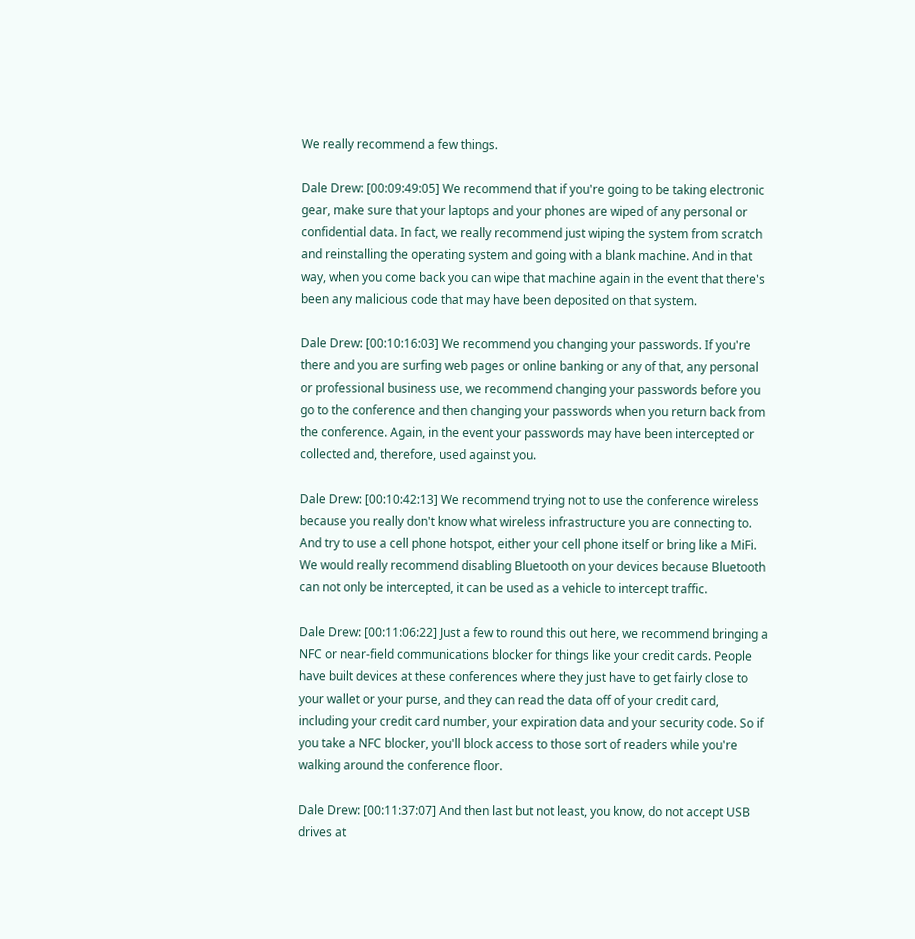We really recommend a few things.

Dale Drew: [00:09:49:05] We recommend that if you're going to be taking electronic gear, make sure that your laptops and your phones are wiped of any personal or confidential data. In fact, we really recommend just wiping the system from scratch and reinstalling the operating system and going with a blank machine. And in that way, when you come back you can wipe that machine again in the event that there's been any malicious code that may have been deposited on that system.

Dale Drew: [00:10:16:03] We recommend you changing your passwords. If you're there and you are surfing web pages or online banking or any of that, any personal or professional business use, we recommend changing your passwords before you go to the conference and then changing your passwords when you return back from the conference. Again, in the event your passwords may have been intercepted or collected and, therefore, used against you.

Dale Drew: [00:10:42:13] We recommend trying not to use the conference wireless because you really don't know what wireless infrastructure you are connecting to. And try to use a cell phone hotspot, either your cell phone itself or bring like a MiFi. We would really recommend disabling Bluetooth on your devices because Bluetooth can not only be intercepted, it can be used as a vehicle to intercept traffic.

Dale Drew: [00:11:06:22] Just a few to round this out here, we recommend bringing a NFC or near-field communications blocker for things like your credit cards. People have built devices at these conferences where they just have to get fairly close to your wallet or your purse, and they can read the data off of your credit card, including your credit card number, your expiration data and your security code. So if you take a NFC blocker, you'll block access to those sort of readers while you're walking around the conference floor.

Dale Drew: [00:11:37:07] And then last but not least, you know, do not accept USB drives at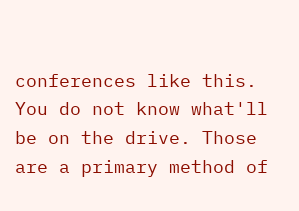conferences like this. You do not know what'll be on the drive. Those are a primary method of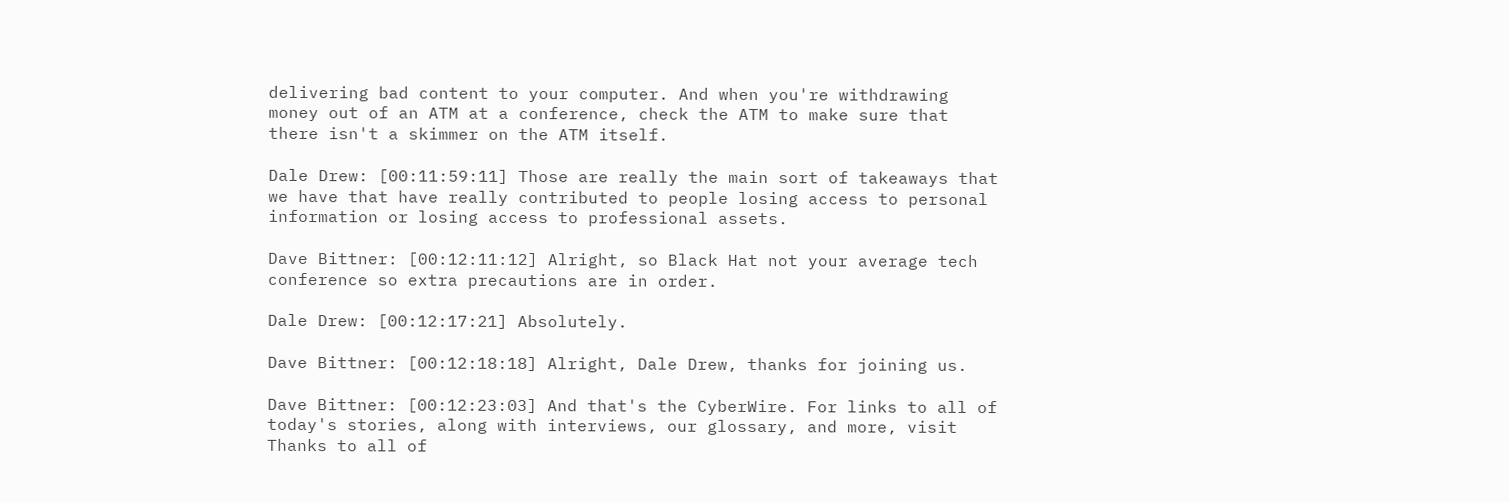delivering bad content to your computer. And when you're withdrawing money out of an ATM at a conference, check the ATM to make sure that there isn't a skimmer on the ATM itself.

Dale Drew: [00:11:59:11] Those are really the main sort of takeaways that we have that have really contributed to people losing access to personal information or losing access to professional assets.

Dave Bittner: [00:12:11:12] Alright, so Black Hat not your average tech conference so extra precautions are in order.

Dale Drew: [00:12:17:21] Absolutely.

Dave Bittner: [00:12:18:18] Alright, Dale Drew, thanks for joining us.

Dave Bittner: [00:12:23:03] And that's the CyberWire. For links to all of today's stories, along with interviews, our glossary, and more, visit Thanks to all of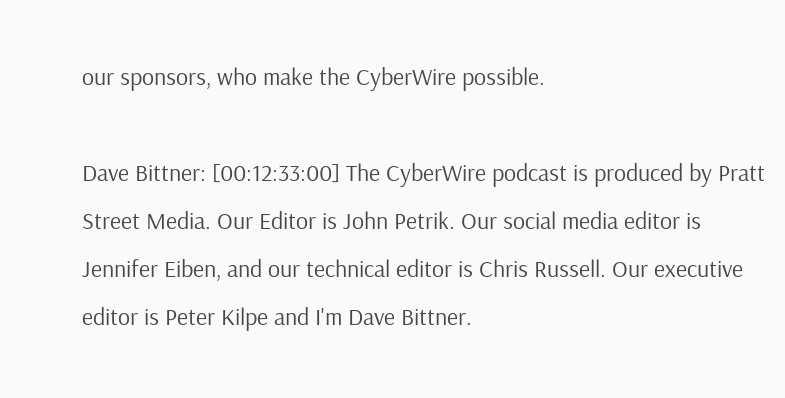our sponsors, who make the CyberWire possible.

Dave Bittner: [00:12:33:00] The CyberWire podcast is produced by Pratt Street Media. Our Editor is John Petrik. Our social media editor is Jennifer Eiben, and our technical editor is Chris Russell. Our executive editor is Peter Kilpe and I'm Dave Bittner.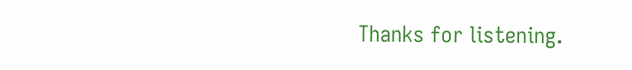Thanks for listening.